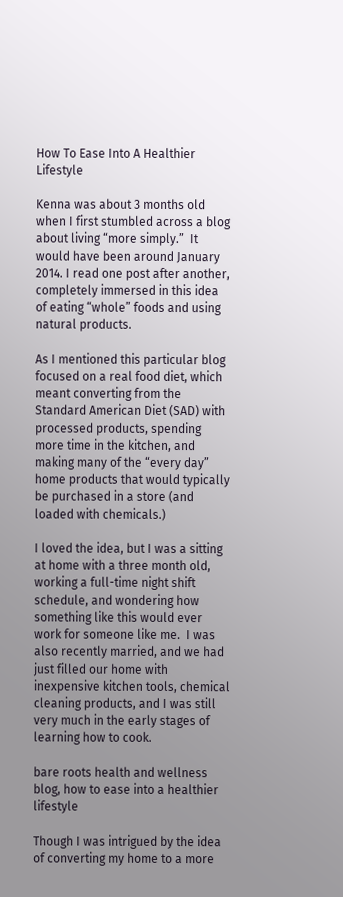How To Ease Into A Healthier Lifestyle

Kenna was about 3 months old when I first stumbled across a blog about living “more simply.”  It would have been around January 2014. I read one post after another, completely immersed in this idea of eating “whole” foods and using natural products.

As I mentioned this particular blog focused on a real food diet, which meant converting from the Standard American Diet (SAD) with processed products, spending more time in the kitchen, and making many of the “every day” home products that would typically be purchased in a store (and loaded with chemicals.)

I loved the idea, but I was a sitting at home with a three month old, working a full-time night shift schedule, and wondering how something like this would ever work for someone like me.  I was also recently married, and we had just filled our home with inexpensive kitchen tools, chemical cleaning products, and I was still very much in the early stages of learning how to cook.

bare roots health and wellness blog, how to ease into a healthier lifestyle

Though I was intrigued by the idea of converting my home to a more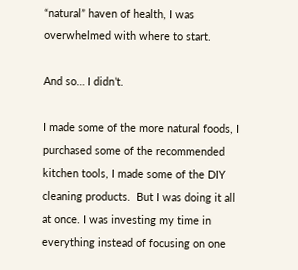“natural” haven of health, I was overwhelmed with where to start.

And so… I didn’t.

I made some of the more natural foods, I purchased some of the recommended kitchen tools, I made some of the DIY cleaning products.  But I was doing it all at once. I was investing my time in everything instead of focusing on one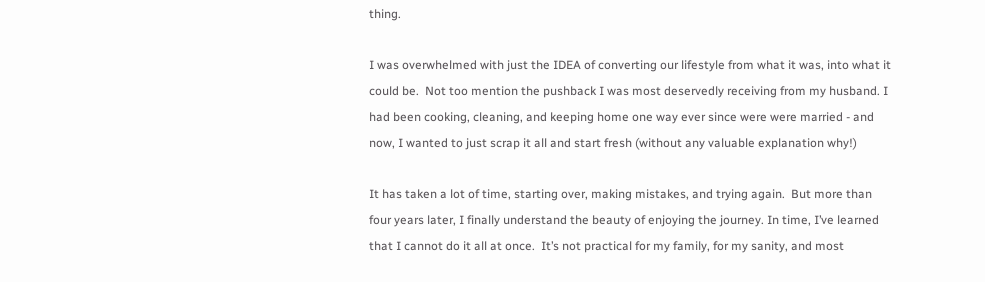thing.

I was overwhelmed with just the IDEA of converting our lifestyle from what it was, into what it could be.  Not too mention the pushback I was most deservedly receiving from my husband. I had been cooking, cleaning, and keeping home one way ever since were were married - and now, I wanted to just scrap it all and start fresh (without any valuable explanation why!)

It has taken a lot of time, starting over, making mistakes, and trying again.  But more than four years later, I finally understand the beauty of enjoying the journey. In time, I’ve learned that I cannot do it all at once.  It’s not practical for my family, for my sanity, and most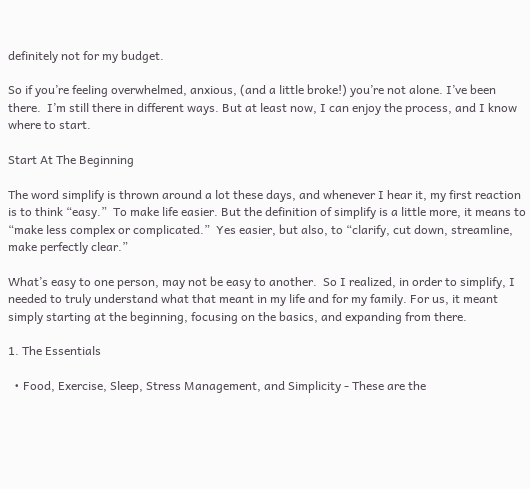definitely not for my budget.

So if you’re feeling overwhelmed, anxious, (and a little broke!) you’re not alone. I’ve been there.  I’m still there in different ways. But at least now, I can enjoy the process, and I know where to start.

Start At The Beginning

The word simplify is thrown around a lot these days, and whenever I hear it, my first reaction is to think “easy.”  To make life easier. But the definition of simplify is a little more, it means to “make less complex or complicated.”  Yes easier, but also, to “clarify, cut down, streamline, make perfectly clear.”

What’s easy to one person, may not be easy to another.  So I realized, in order to simplify, I needed to truly understand what that meant in my life and for my family. For us, it meant simply starting at the beginning, focusing on the basics, and expanding from there.

1. The Essentials

  • Food, Exercise, Sleep, Stress Management, and Simplicity - These are the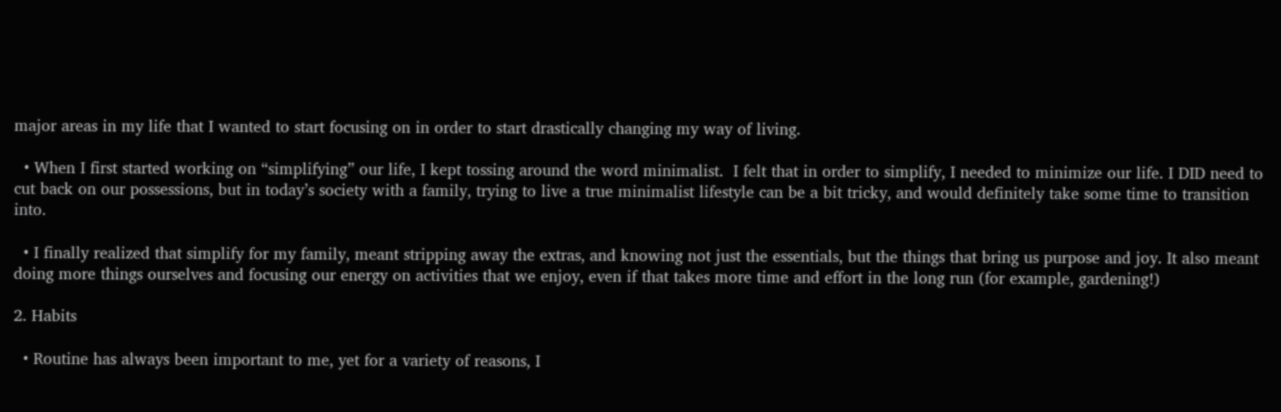major areas in my life that I wanted to start focusing on in order to start drastically changing my way of living.

  • When I first started working on “simplifying” our life, I kept tossing around the word minimalist.  I felt that in order to simplify, I needed to minimize our life. I DID need to cut back on our possessions, but in today’s society with a family, trying to live a true minimalist lifestyle can be a bit tricky, and would definitely take some time to transition into.

  • I finally realized that simplify for my family, meant stripping away the extras, and knowing not just the essentials, but the things that bring us purpose and joy. It also meant doing more things ourselves and focusing our energy on activities that we enjoy, even if that takes more time and effort in the long run (for example, gardening!)

2. Habits

  • Routine has always been important to me, yet for a variety of reasons, I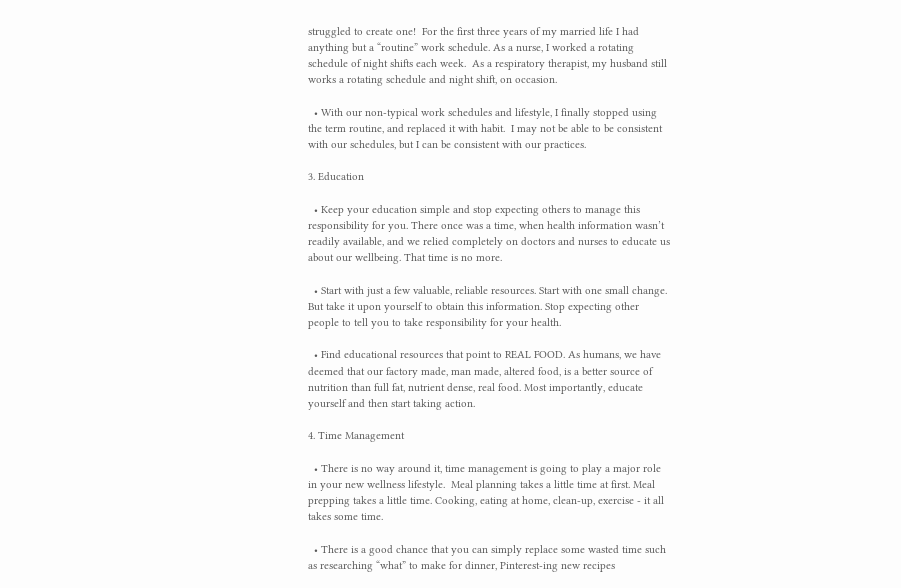struggled to create one!  For the first three years of my married life I had anything but a “routine” work schedule. As a nurse, I worked a rotating schedule of night shifts each week.  As a respiratory therapist, my husband still works a rotating schedule and night shift, on occasion.

  • With our non-typical work schedules and lifestyle, I finally stopped using the term routine, and replaced it with habit.  I may not be able to be consistent with our schedules, but I can be consistent with our practices.

3. Education

  • Keep your education simple and stop expecting others to manage this responsibility for you. There once was a time, when health information wasn’t readily available, and we relied completely on doctors and nurses to educate us about our wellbeing. That time is no more.

  • Start with just a few valuable, reliable resources. Start with one small change. But take it upon yourself to obtain this information. Stop expecting other people to tell you to take responsibility for your health.

  • Find educational resources that point to REAL FOOD. As humans, we have deemed that our factory made, man made, altered food, is a better source of nutrition than full fat, nutrient dense, real food. Most importantly, educate yourself and then start taking action.

4. Time Management

  • There is no way around it, time management is going to play a major role in your new wellness lifestyle.  Meal planning takes a little time at first. Meal prepping takes a little time. Cooking, eating at home, clean-up, exercise - it all takes some time.

  • There is a good chance that you can simply replace some wasted time such as researching “what” to make for dinner, Pinterest-ing new recipes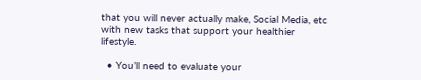that you will never actually make, Social Media, etc with new tasks that support your healthier lifestyle.

  • You’ll need to evaluate your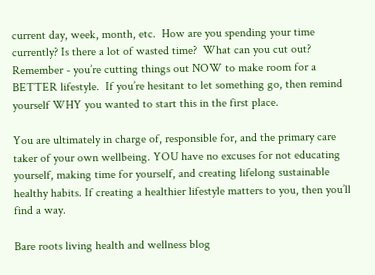current day, week, month, etc.  How are you spending your time currently? Is there a lot of wasted time?  What can you cut out? Remember - you’re cutting things out NOW to make room for a BETTER lifestyle.  If you’re hesitant to let something go, then remind yourself WHY you wanted to start this in the first place.

You are ultimately in charge of, responsible for, and the primary care taker of your own wellbeing. YOU have no excuses for not educating yourself, making time for yourself, and creating lifelong sustainable healthy habits. If creating a healthier lifestyle matters to you, then you’ll find a way.

Bare roots living health and wellness blog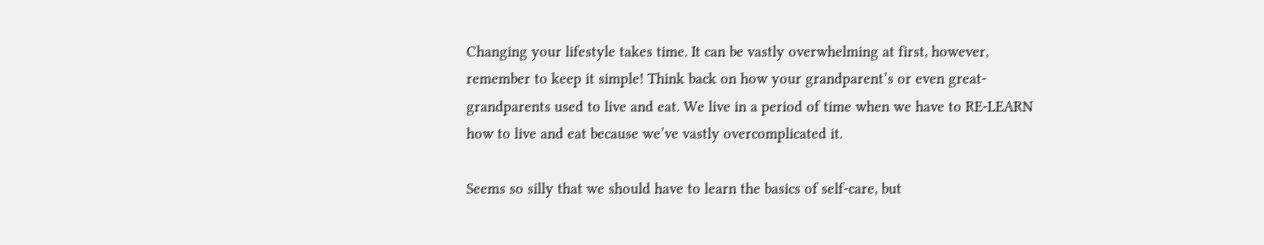Changing your lifestyle takes time. It can be vastly overwhelming at first, however, remember to keep it simple! Think back on how your grandparent’s or even great-grandparents used to live and eat. We live in a period of time when we have to RE-LEARN how to live and eat because we’ve vastly overcomplicated it.

Seems so silly that we should have to learn the basics of self-care, but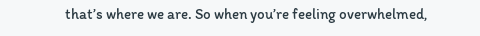that’s where we are. So when you’re feeling overwhelmed,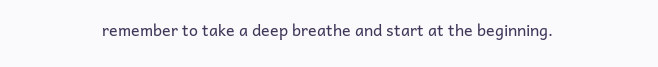remember to take a deep breathe and start at the beginning.